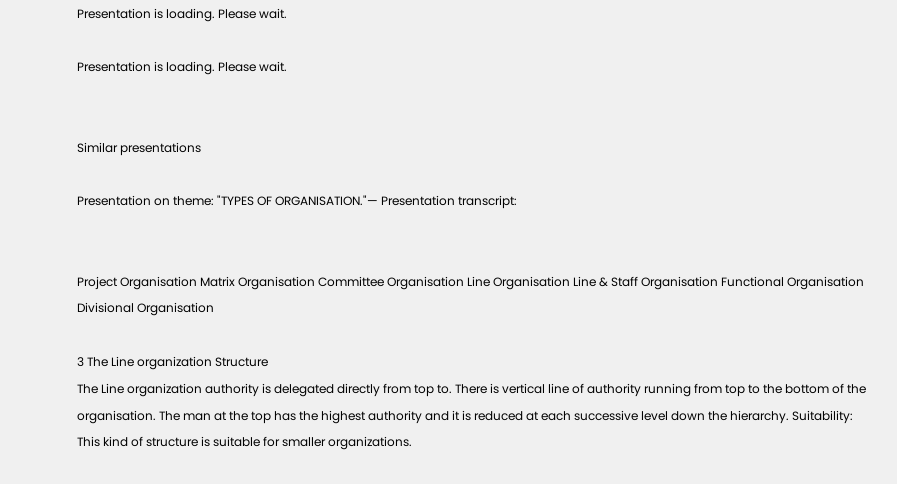Presentation is loading. Please wait.

Presentation is loading. Please wait.


Similar presentations

Presentation on theme: "TYPES OF ORGANISATION."— Presentation transcript:


Project Organisation Matrix Organisation Committee Organisation Line Organisation Line & Staff Organisation Functional Organisation Divisional Organisation

3 The Line organization Structure
The Line organization authority is delegated directly from top to. There is vertical line of authority running from top to the bottom of the organisation. The man at the top has the highest authority and it is reduced at each successive level down the hierarchy. Suitability: This kind of structure is suitable for smaller organizations.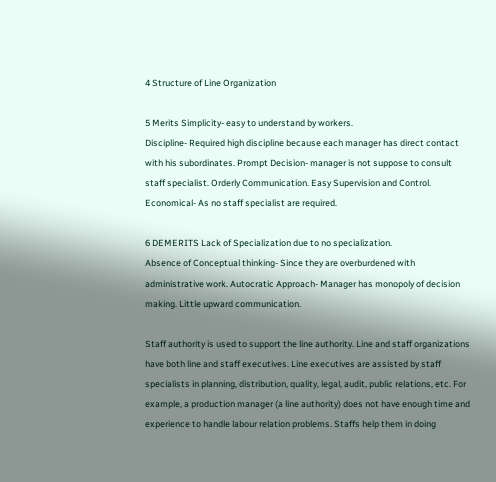4 Structure of Line Organization

5 Merits Simplicity- easy to understand by workers.
Discipline- Required high discipline because each manager has direct contact with his subordinates. Prompt Decision- manager is not suppose to consult staff specialist. Orderly Communication. Easy Supervision and Control. Economical- As no staff specialist are required.

6 DEMERITS Lack of Specialization due to no specialization.
Absence of Conceptual thinking- Since they are overburdened with administrative work. Autocratic Approach- Manager has monopoly of decision making. Little upward communication.

Staff authority is used to support the line authority. Line and staff organizations have both line and staff executives. Line executives are assisted by staff specialists in planning, distribution, quality, legal, audit, public relations, etc. For example, a production manager (a line authority) does not have enough time and experience to handle labour relation problems. Staffs help them in doing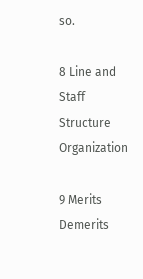so.

8 Line and Staff Structure Organization

9 Merits Demerits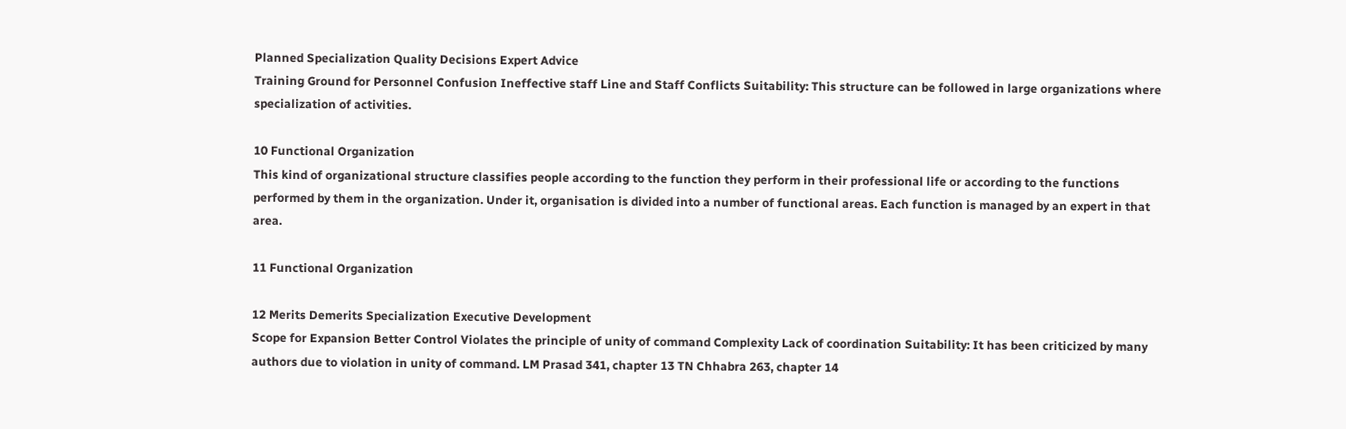Planned Specialization Quality Decisions Expert Advice
Training Ground for Personnel Confusion Ineffective staff Line and Staff Conflicts Suitability: This structure can be followed in large organizations where specialization of activities.

10 Functional Organization
This kind of organizational structure classifies people according to the function they perform in their professional life or according to the functions performed by them in the organization. Under it, organisation is divided into a number of functional areas. Each function is managed by an expert in that area.

11 Functional Organization

12 Merits Demerits Specialization Executive Development
Scope for Expansion Better Control Violates the principle of unity of command Complexity Lack of coordination Suitability: It has been criticized by many authors due to violation in unity of command. LM Prasad 341, chapter 13 TN Chhabra 263, chapter 14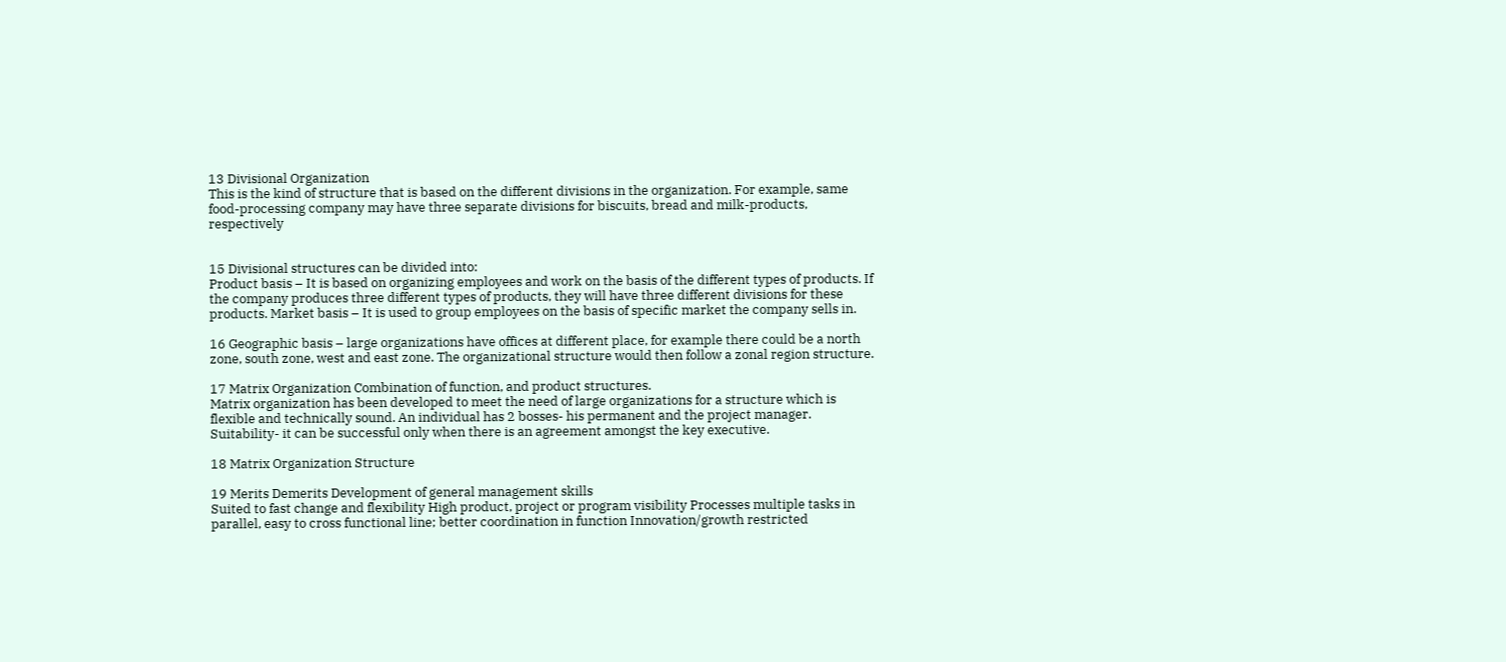13 Divisional Organization
This is the kind of structure that is based on the different divisions in the organization. For example, same food-processing company may have three separate divisions for biscuits, bread and milk-products, respectively


15 Divisional structures can be divided into:
Product basis – It is based on organizing employees and work on the basis of the different types of products. If the company produces three different types of products, they will have three different divisions for these products. Market basis – It is used to group employees on the basis of specific market the company sells in.

16 Geographic basis – large organizations have offices at different place, for example there could be a north zone, south zone, west and east zone. The organizational structure would then follow a zonal region structure.

17 Matrix Organization Combination of function, and product structures.
Matrix organization has been developed to meet the need of large organizations for a structure which is flexible and technically sound. An individual has 2 bosses- his permanent and the project manager. Suitability- it can be successful only when there is an agreement amongst the key executive.

18 Matrix Organization Structure

19 Merits Demerits Development of general management skills
Suited to fast change and flexibility High product, project or program visibility Processes multiple tasks in parallel, easy to cross functional line; better coordination in function Innovation/growth restricted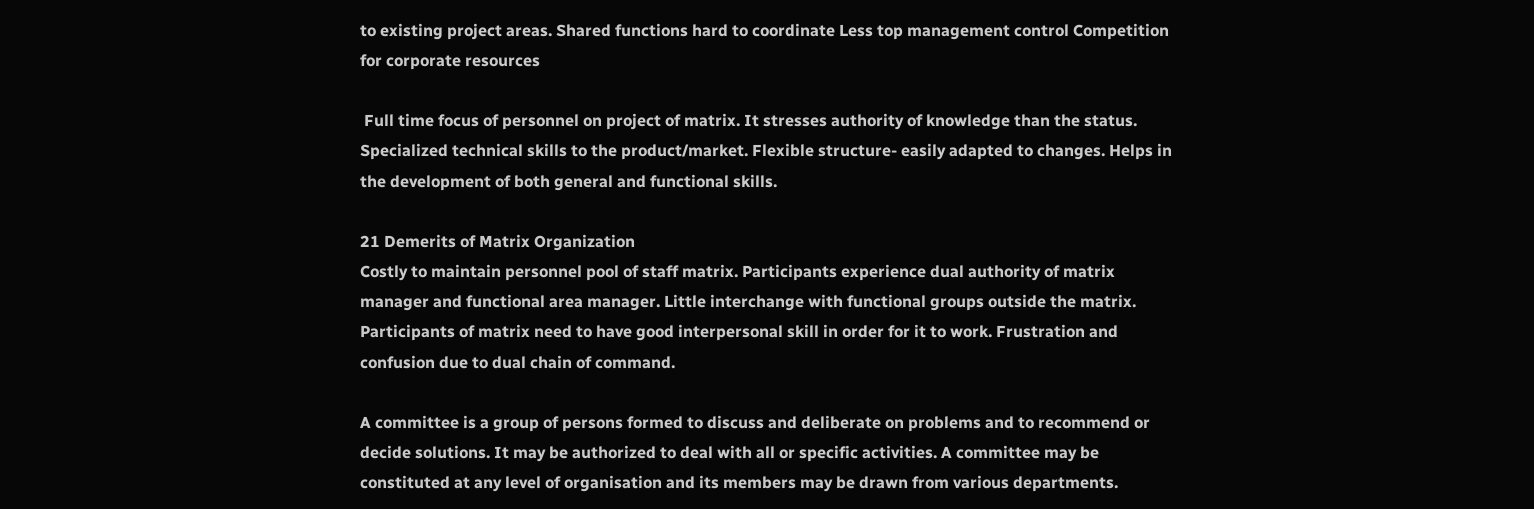to existing project areas. Shared functions hard to coordinate Less top management control Competition for corporate resources

 Full time focus of personnel on project of matrix. It stresses authority of knowledge than the status. Specialized technical skills to the product/market. Flexible structure- easily adapted to changes. Helps in the development of both general and functional skills.

21 Demerits of Matrix Organization
Costly to maintain personnel pool of staff matrix. Participants experience dual authority of matrix manager and functional area manager. Little interchange with functional groups outside the matrix. Participants of matrix need to have good interpersonal skill in order for it to work. Frustration and confusion due to dual chain of command.

A committee is a group of persons formed to discuss and deliberate on problems and to recommend or decide solutions. It may be authorized to deal with all or specific activities. A committee may be constituted at any level of organisation and its members may be drawn from various departments.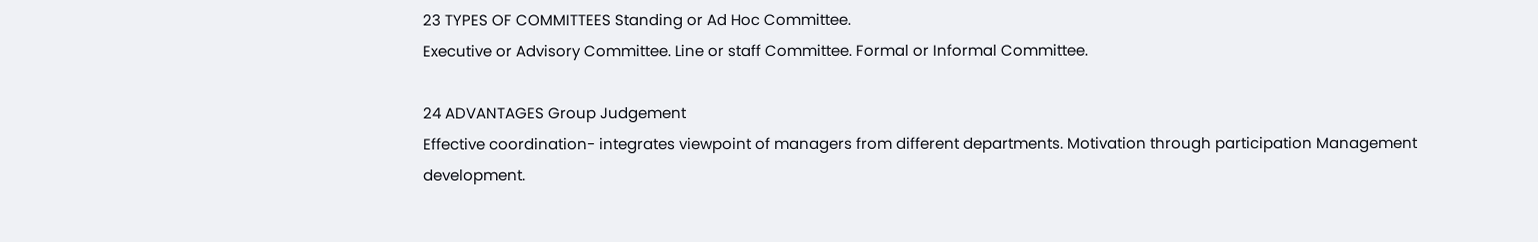23 TYPES OF COMMITTEES Standing or Ad Hoc Committee.
Executive or Advisory Committee. Line or staff Committee. Formal or Informal Committee.

24 ADVANTAGES Group Judgement
Effective coordination- integrates viewpoint of managers from different departments. Motivation through participation Management development.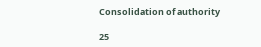Consolidation of authority

25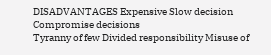DISADVANTAGES Expensive Slow decision Compromise decisions
Tyranny of few Divided responsibility Misuse of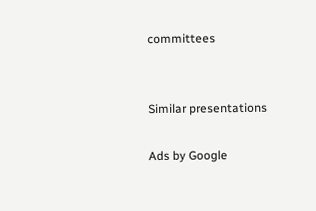committees


Similar presentations

Ads by Google